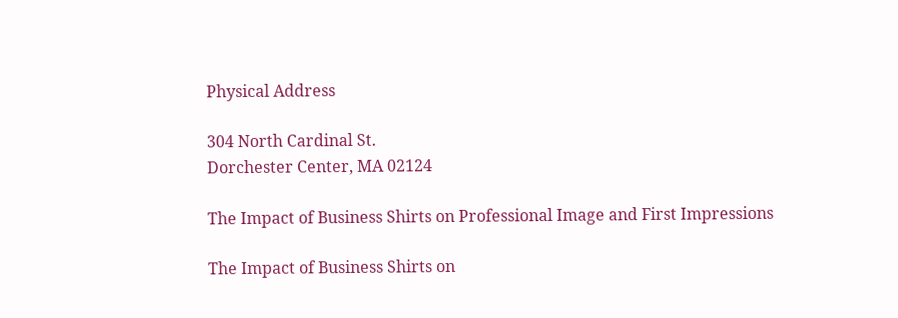Physical Address

304 North Cardinal St.
Dorchester Center, MA 02124

The Impact of Business Shirts on Professional Image and First Impressions

The Impact of Business Shirts on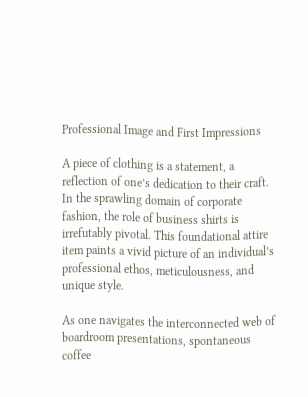Professional Image and First Impressions

A piece of clothing is a statement, a reflection of one’s dedication to their craft. In the sprawling domain of corporate fashion, the role of business shirts is irrefutably pivotal. This foundational attire item paints a vivid picture of an individual’s professional ethos, meticulousness, and unique style.

As one navigates the interconnected web of boardroom presentations, spontaneous coffee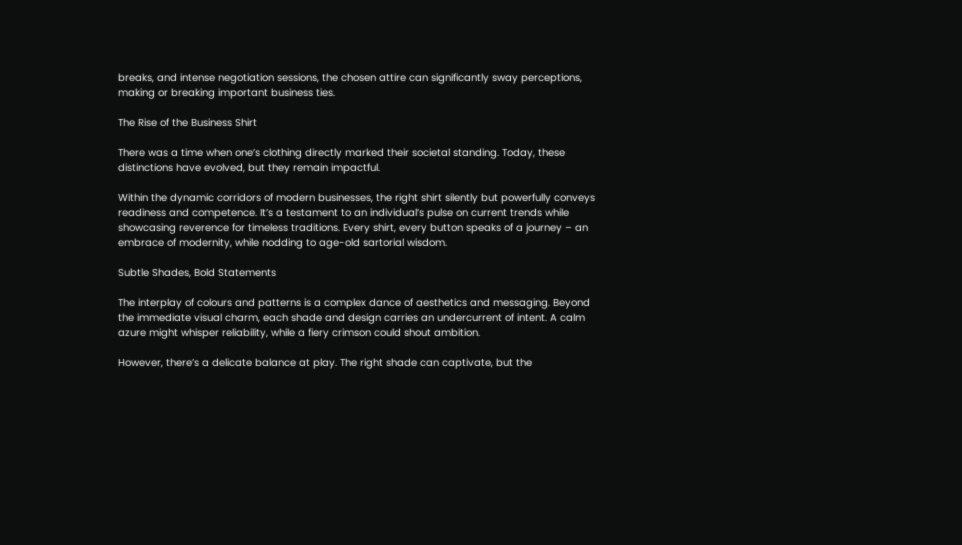breaks, and intense negotiation sessions, the chosen attire can significantly sway perceptions, making or breaking important business ties.

The Rise of the Business Shirt

There was a time when one’s clothing directly marked their societal standing. Today, these distinctions have evolved, but they remain impactful.

Within the dynamic corridors of modern businesses, the right shirt silently but powerfully conveys readiness and competence. It’s a testament to an individual’s pulse on current trends while showcasing reverence for timeless traditions. Every shirt, every button speaks of a journey – an embrace of modernity, while nodding to age-old sartorial wisdom.

Subtle Shades, Bold Statements

The interplay of colours and patterns is a complex dance of aesthetics and messaging. Beyond the immediate visual charm, each shade and design carries an undercurrent of intent. A calm azure might whisper reliability, while a fiery crimson could shout ambition.

However, there’s a delicate balance at play. The right shade can captivate, but the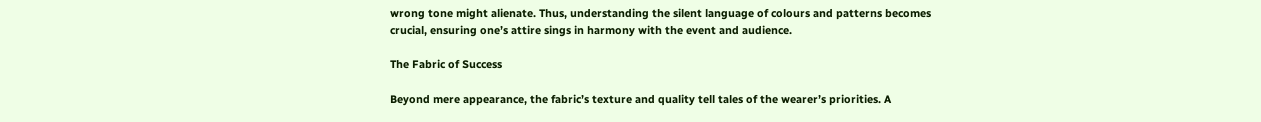wrong tone might alienate. Thus, understanding the silent language of colours and patterns becomes crucial, ensuring one’s attire sings in harmony with the event and audience.

The Fabric of Success

Beyond mere appearance, the fabric’s texture and quality tell tales of the wearer’s priorities. A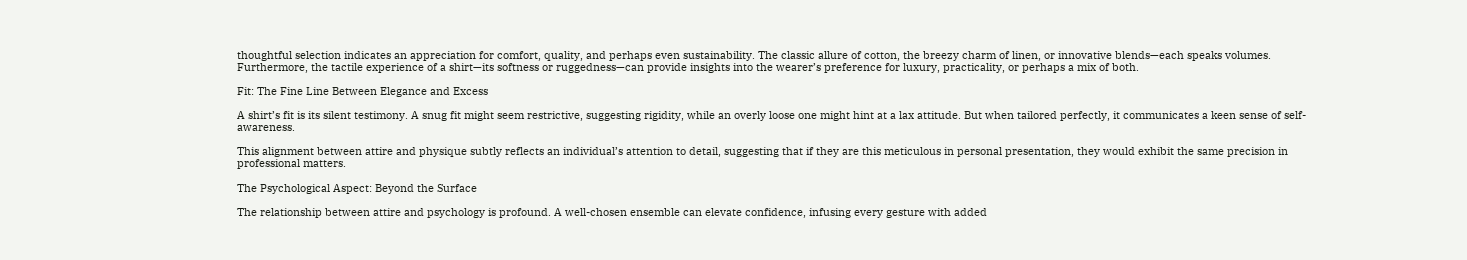thoughtful selection indicates an appreciation for comfort, quality, and perhaps even sustainability. The classic allure of cotton, the breezy charm of linen, or innovative blends—each speaks volumes. Furthermore, the tactile experience of a shirt—its softness or ruggedness—can provide insights into the wearer’s preference for luxury, practicality, or perhaps a mix of both.

Fit: The Fine Line Between Elegance and Excess

A shirt’s fit is its silent testimony. A snug fit might seem restrictive, suggesting rigidity, while an overly loose one might hint at a lax attitude. But when tailored perfectly, it communicates a keen sense of self-awareness.

This alignment between attire and physique subtly reflects an individual’s attention to detail, suggesting that if they are this meticulous in personal presentation, they would exhibit the same precision in professional matters.

The Psychological Aspect: Beyond the Surface

The relationship between attire and psychology is profound. A well-chosen ensemble can elevate confidence, infusing every gesture with added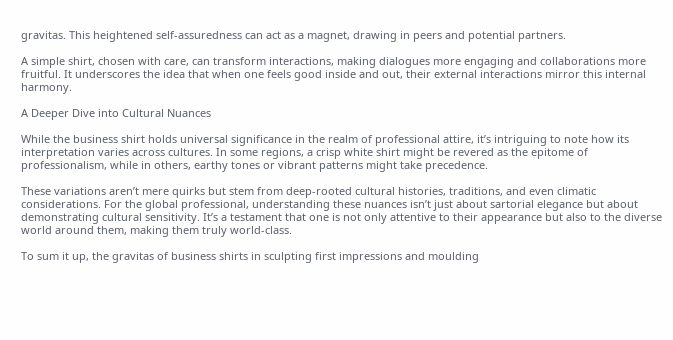gravitas. This heightened self-assuredness can act as a magnet, drawing in peers and potential partners.

A simple shirt, chosen with care, can transform interactions, making dialogues more engaging and collaborations more fruitful. It underscores the idea that when one feels good inside and out, their external interactions mirror this internal harmony.

A Deeper Dive into Cultural Nuances

While the business shirt holds universal significance in the realm of professional attire, it’s intriguing to note how its interpretation varies across cultures. In some regions, a crisp white shirt might be revered as the epitome of professionalism, while in others, earthy tones or vibrant patterns might take precedence.

These variations aren’t mere quirks but stem from deep-rooted cultural histories, traditions, and even climatic considerations. For the global professional, understanding these nuances isn’t just about sartorial elegance but about demonstrating cultural sensitivity. It’s a testament that one is not only attentive to their appearance but also to the diverse world around them, making them truly world-class.

To sum it up, the gravitas of business shirts in sculpting first impressions and moulding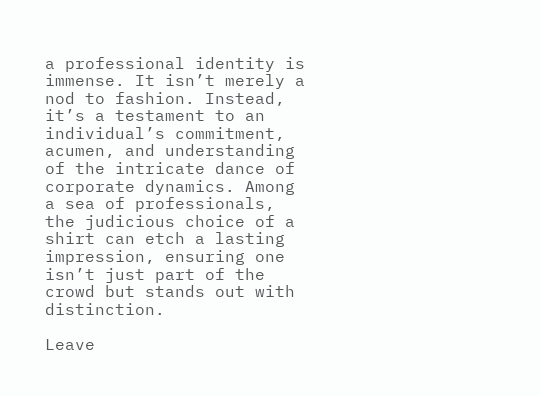a professional identity is immense. It isn’t merely a nod to fashion. Instead, it’s a testament to an individual’s commitment, acumen, and understanding of the intricate dance of corporate dynamics. Among a sea of professionals, the judicious choice of a shirt can etch a lasting impression, ensuring one isn’t just part of the crowd but stands out with distinction.

Leave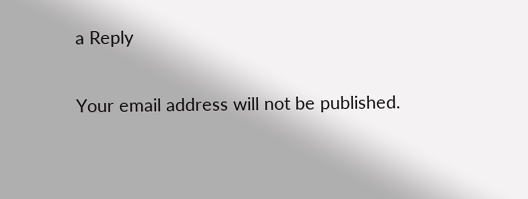a Reply

Your email address will not be published.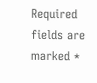Required fields are marked *